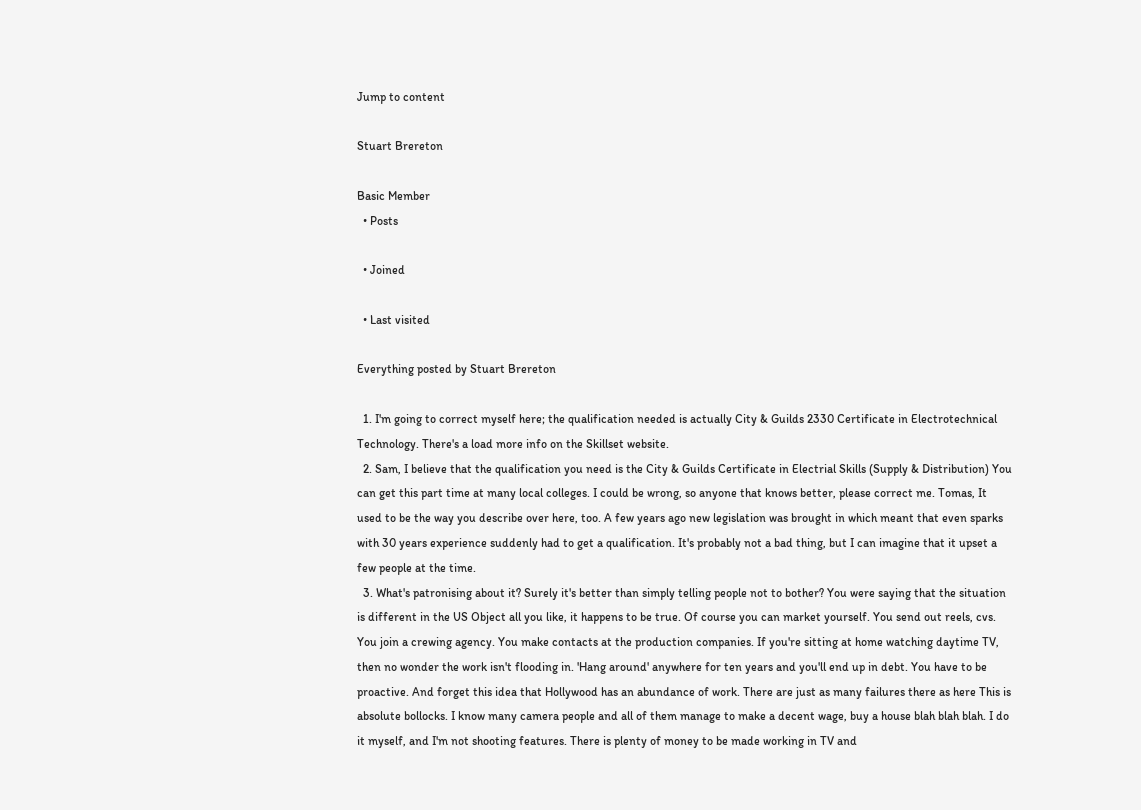Jump to content

Stuart Brereton

Basic Member
  • Posts

  • Joined

  • Last visited

Everything posted by Stuart Brereton

  1. I'm going to correct myself here; the qualification needed is actually City & Guilds 2330 Certificate in Electrotechnical Technology. There's a load more info on the Skillset website.
  2. Sam, I believe that the qualification you need is the City & Guilds Certificate in Electrial Skills (Supply & Distribution) You can get this part time at many local colleges. I could be wrong, so anyone that knows better, please correct me. Tomas, It used to be the way you describe over here, too. A few years ago new legislation was brought in which meant that even sparks with 30 years experience suddenly had to get a qualification. It's probably not a bad thing, but I can imagine that it upset a few people at the time.
  3. What's patronising about it? Surely it's better than simply telling people not to bother? You were saying that the situation is different in the US Object all you like, it happens to be true. Of course you can market yourself. You send out reels, cvs. You join a crewing agency. You make contacts at the production companies. If you're sitting at home watching daytime TV, then no wonder the work isn't flooding in. 'Hang around' anywhere for ten years and you'll end up in debt. You have to be proactive. And forget this idea that Hollywood has an abundance of work. There are just as many failures there as here This is absolute bollocks. I know many camera people and all of them manage to make a decent wage, buy a house blah blah blah. I do it myself, and I'm not shooting features. There is plenty of money to be made working in TV and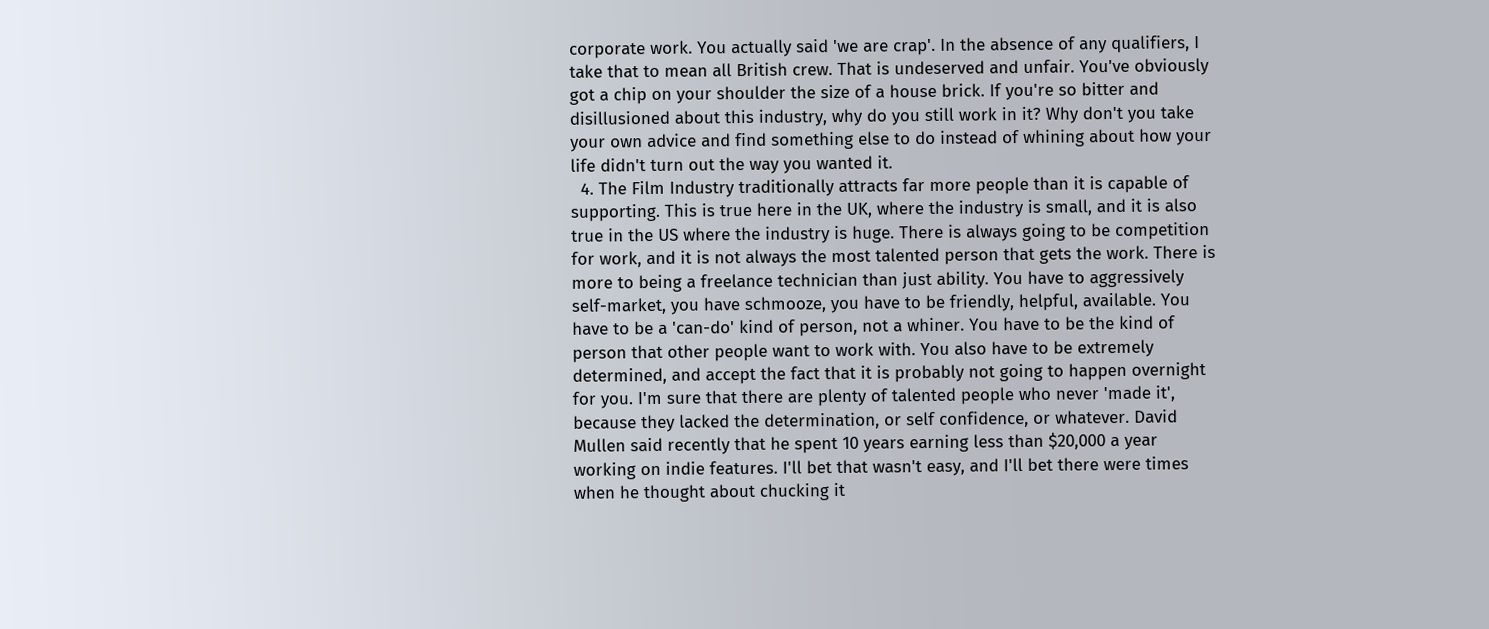corporate work. You actually said 'we are crap'. In the absence of any qualifiers, I take that to mean all British crew. That is undeserved and unfair. You've obviously got a chip on your shoulder the size of a house brick. If you're so bitter and disillusioned about this industry, why do you still work in it? Why don't you take your own advice and find something else to do instead of whining about how your life didn't turn out the way you wanted it.
  4. The Film Industry traditionally attracts far more people than it is capable of supporting. This is true here in the UK, where the industry is small, and it is also true in the US where the industry is huge. There is always going to be competition for work, and it is not always the most talented person that gets the work. There is more to being a freelance technician than just ability. You have to aggressively self-market, you have schmooze, you have to be friendly, helpful, available. You have to be a 'can-do' kind of person, not a whiner. You have to be the kind of person that other people want to work with. You also have to be extremely determined, and accept the fact that it is probably not going to happen overnight for you. I'm sure that there are plenty of talented people who never 'made it', because they lacked the determination, or self confidence, or whatever. David Mullen said recently that he spent 10 years earning less than $20,000 a year working on indie features. I'll bet that wasn't easy, and I'll bet there were times when he thought about chucking it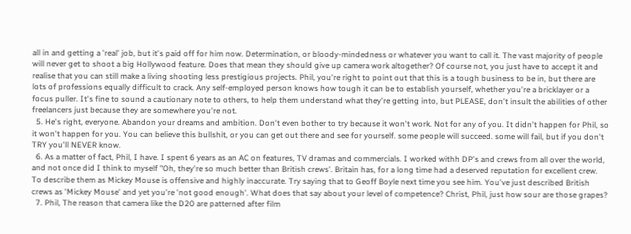all in and getting a 'real' job, but it's paid off for him now. Determination, or bloody-mindedness or whatever you want to call it. The vast majority of people will never get to shoot a big Hollywood feature. Does that mean they should give up camera work altogether? Of course not, you just have to accept it and realise that you can still make a living shooting less prestigious projects. Phil, you're right to point out that this is a tough business to be in, but there are lots of professions equally difficult to crack. Any self-employed person knows how tough it can be to establish yourself, whether you're a bricklayer or a focus puller. It's fine to sound a cautionary note to others, to help them understand what they're getting into, but PLEASE, don't insult the abilities of other freelancers just because they are somewhere you're not.
  5. He's right, everyone. Abandon your dreams and ambition. Don't even bother to try because it won't work. Not for any of you. It didn't happen for Phil, so it won't happen for you. You can believe this bullshit, or you can get out there and see for yourself. some people will succeed. some will fail, but if you don't TRY you'll NEVER know.
  6. As a matter of fact, Phil, I have. I spent 6 years as an AC on features, TV dramas and commercials. I worked withh DP's and crews from all over the world, and not once did I think to myself "Oh, they're so much better than British crews'. Britain has, for a long time had a deserved reputation for excellent crew. To describe them as Mickey Mouse is offensive and highly inaccurate. Try saying that to Geoff Boyle next time you see him. You've just described British crews as 'Mickey Mouse' and yet you're 'not good enough'. What does that say about your level of competence? Christ, Phil, just how sour are those grapes?
  7. Phil, The reason that camera like the D20 are patterned after film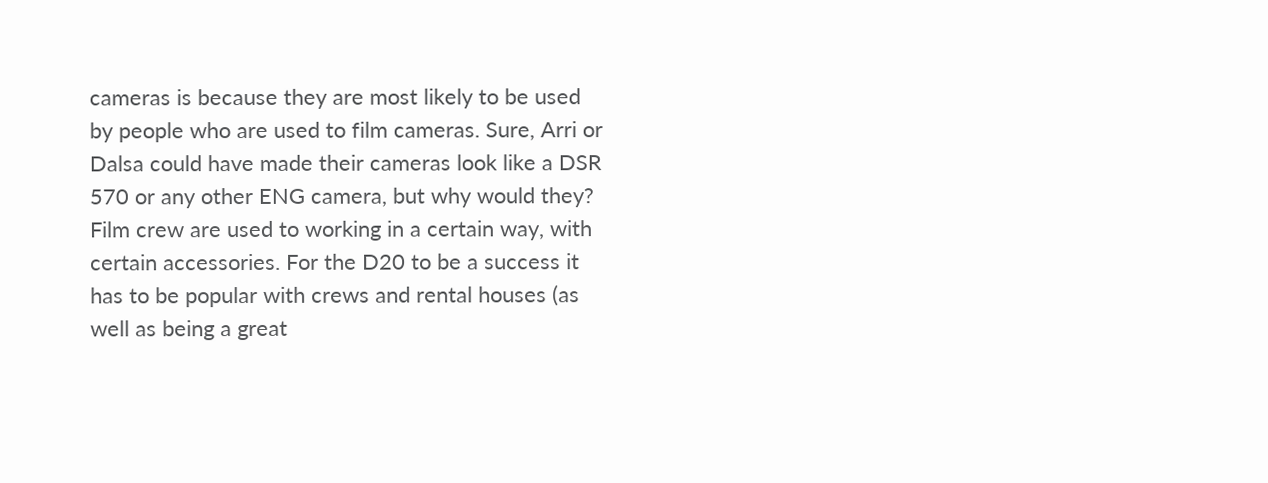cameras is because they are most likely to be used by people who are used to film cameras. Sure, Arri or Dalsa could have made their cameras look like a DSR 570 or any other ENG camera, but why would they? Film crew are used to working in a certain way, with certain accessories. For the D20 to be a success it has to be popular with crews and rental houses (as well as being a great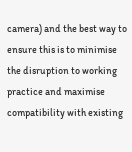camera) and the best way to ensure this is to minimise the disruption to working practice and maximise compatibility with existing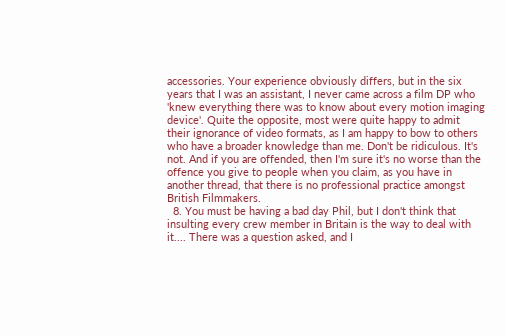accessories. Your experience obviously differs, but in the six years that I was an assistant, I never came across a film DP who 'knew everything there was to know about every motion imaging device'. Quite the opposite, most were quite happy to admit their ignorance of video formats, as I am happy to bow to others who have a broader knowledge than me. Don't be ridiculous. It's not. And if you are offended, then I'm sure it's no worse than the offence you give to people when you claim, as you have in another thread, that there is no professional practice amongst British Filmmakers.
  8. You must be having a bad day Phil, but I don't think that insulting every crew member in Britain is the way to deal with it.... There was a question asked, and I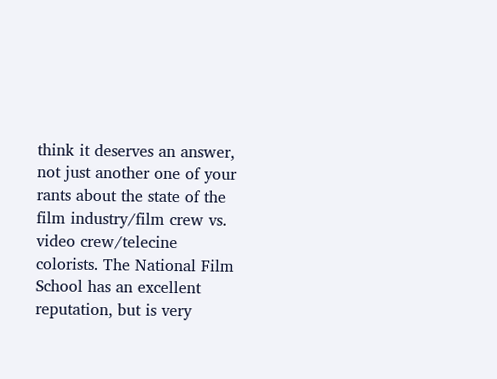think it deserves an answer, not just another one of your rants about the state of the film industry/film crew vs. video crew/telecine colorists. The National Film School has an excellent reputation, but is very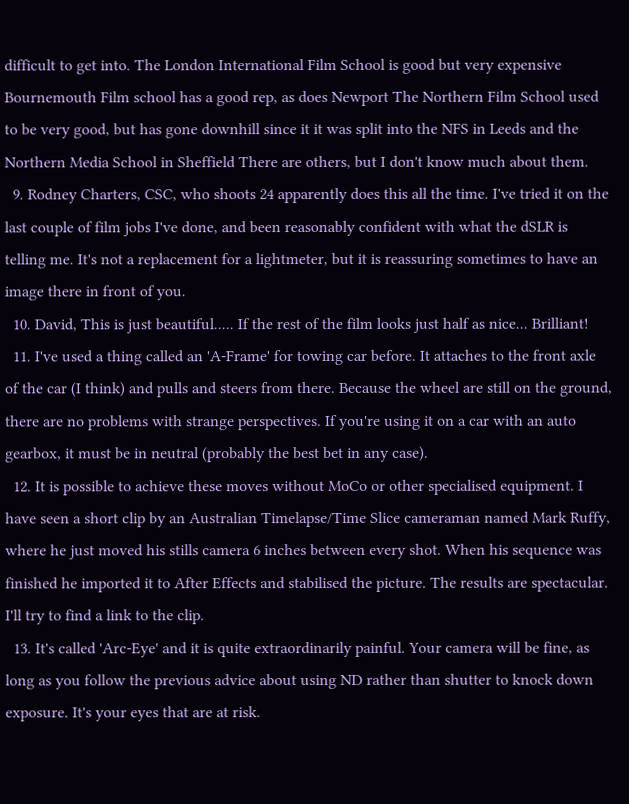difficult to get into. The London International Film School is good but very expensive Bournemouth Film school has a good rep, as does Newport The Northern Film School used to be very good, but has gone downhill since it it was split into the NFS in Leeds and the Northern Media School in Sheffield There are others, but I don't know much about them.
  9. Rodney Charters, CSC, who shoots 24 apparently does this all the time. I've tried it on the last couple of film jobs I've done, and been reasonably confident with what the dSLR is telling me. It's not a replacement for a lightmeter, but it is reassuring sometimes to have an image there in front of you.
  10. David, This is just beautiful..... If the rest of the film looks just half as nice... Brilliant!
  11. I've used a thing called an 'A-Frame' for towing car before. It attaches to the front axle of the car (I think) and pulls and steers from there. Because the wheel are still on the ground, there are no problems with strange perspectives. If you're using it on a car with an auto gearbox, it must be in neutral (probably the best bet in any case).
  12. It is possible to achieve these moves without MoCo or other specialised equipment. I have seen a short clip by an Australian Timelapse/Time Slice cameraman named Mark Ruffy, where he just moved his stills camera 6 inches between every shot. When his sequence was finished he imported it to After Effects and stabilised the picture. The results are spectacular. I'll try to find a link to the clip.
  13. It's called 'Arc-Eye' and it is quite extraordinarily painful. Your camera will be fine, as long as you follow the previous advice about using ND rather than shutter to knock down exposure. It's your eyes that are at risk.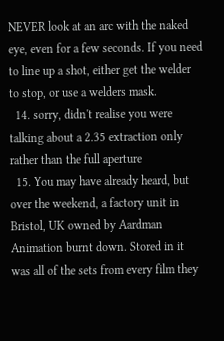NEVER look at an arc with the naked eye, even for a few seconds. If you need to line up a shot, either get the welder to stop, or use a welders mask.
  14. sorry, didn't realise you were talking about a 2.35 extraction only rather than the full aperture
  15. You may have already heard, but over the weekend, a factory unit in Bristol, UK owned by Aardman Animation burnt down. Stored in it was all of the sets from every film they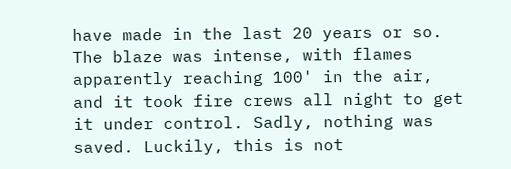have made in the last 20 years or so. The blaze was intense, with flames apparently reaching 100' in the air, and it took fire crews all night to get it under control. Sadly, nothing was saved. Luckily, this is not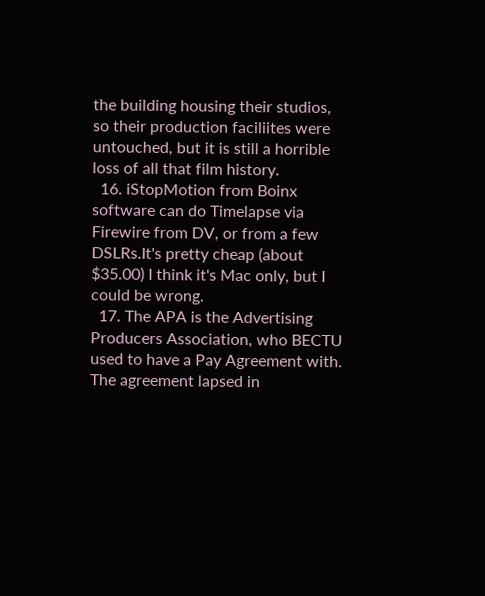the building housing their studios, so their production faciliites were untouched, but it is still a horrible loss of all that film history.
  16. iStopMotion from Boinx software can do Timelapse via Firewire from DV, or from a few DSLRs.It's pretty cheap (about $35.00) I think it's Mac only, but I could be wrong.
  17. The APA is the Advertising Producers Association, who BECTU used to have a Pay Agreement with. The agreement lapsed in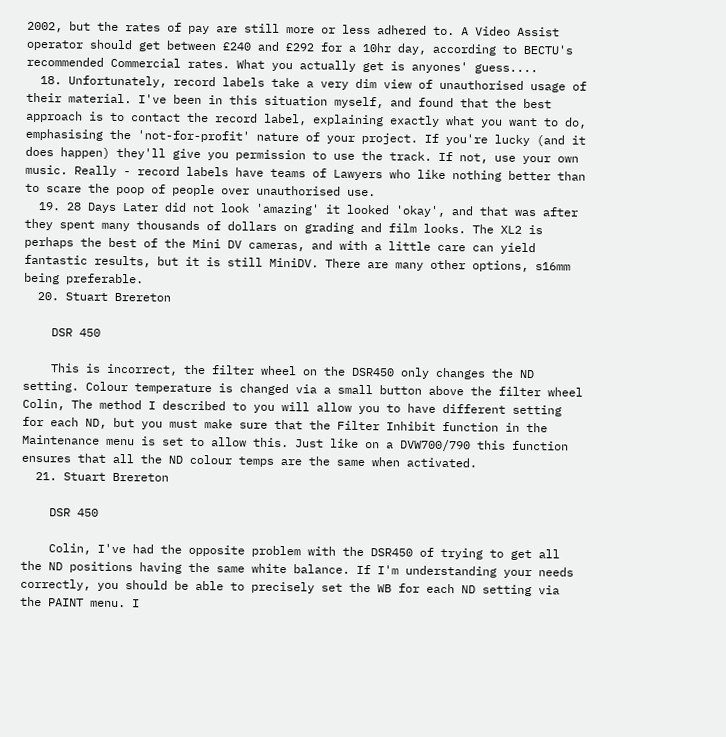2002, but the rates of pay are still more or less adhered to. A Video Assist operator should get between £240 and £292 for a 10hr day, according to BECTU's recommended Commercial rates. What you actually get is anyones' guess....
  18. Unfortunately, record labels take a very dim view of unauthorised usage of their material. I've been in this situation myself, and found that the best approach is to contact the record label, explaining exactly what you want to do, emphasising the 'not-for-profit' nature of your project. If you're lucky (and it does happen) they'll give you permission to use the track. If not, use your own music. Really - record labels have teams of Lawyers who like nothing better than to scare the poop of people over unauthorised use.
  19. 28 Days Later did not look 'amazing' it looked 'okay', and that was after they spent many thousands of dollars on grading and film looks. The XL2 is perhaps the best of the Mini DV cameras, and with a little care can yield fantastic results, but it is still MiniDV. There are many other options, s16mm being preferable.
  20. Stuart Brereton

    DSR 450

    This is incorrect, the filter wheel on the DSR450 only changes the ND setting. Colour temperature is changed via a small button above the filter wheel Colin, The method I described to you will allow you to have different setting for each ND, but you must make sure that the Filter Inhibit function in the Maintenance menu is set to allow this. Just like on a DVW700/790 this function ensures that all the ND colour temps are the same when activated.
  21. Stuart Brereton

    DSR 450

    Colin, I've had the opposite problem with the DSR450 of trying to get all the ND positions having the same white balance. If I'm understanding your needs correctly, you should be able to precisely set the WB for each ND setting via the PAINT menu. I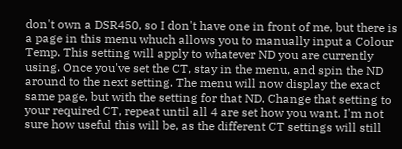don't own a DSR450, so I don't have one in front of me, but there is a page in this menu whuch allows you to manually input a Colour Temp. This setting will apply to whatever ND you are currently using. Once you've set the CT, stay in the menu, and spin the ND around to the next setting. The menu will now display the exact same page, but with the setting for that ND. Change that setting to your required CT, repeat until all 4 are set how you want. I'm not sure how useful this will be, as the different CT settings will still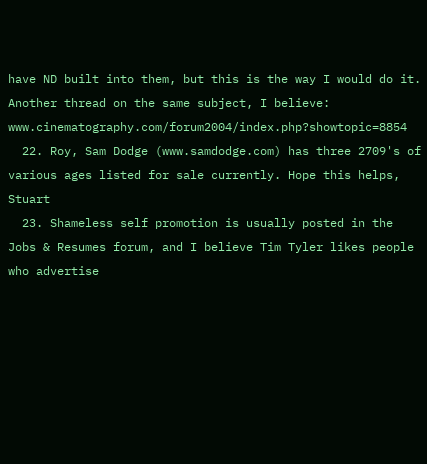have ND built into them, but this is the way I would do it. Another thread on the same subject, I believe: www.cinematography.com/forum2004/index.php?showtopic=8854
  22. Roy, Sam Dodge (www.samdodge.com) has three 2709's of various ages listed for sale currently. Hope this helps, Stuart
  23. Shameless self promotion is usually posted in the Jobs & Resumes forum, and I believe Tim Tyler likes people who advertise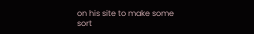on his site to make some sort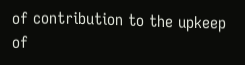of contribution to the upkeep of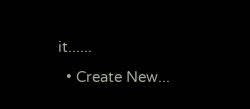it......
  • Create New...